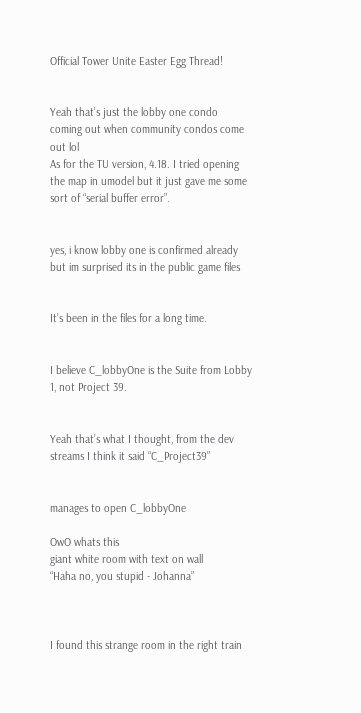Official Tower Unite Easter Egg Thread!


Yeah that’s just the lobby one condo coming out when community condos come out lol
As for the TU version, 4.18. I tried opening the map in umodel but it just gave me some sort of “serial buffer error”.


yes, i know lobby one is confirmed already but im surprised its in the public game files


It’s been in the files for a long time.


I believe C_lobbyOne is the Suite from Lobby 1, not Project 39.


Yeah that’s what I thought, from the dev streams I think it said “C_Project39”


manages to open C_lobbyOne

OwO whats this
giant white room with text on wall
“Haha no, you stupid - Johanna”



I found this strange room in the right train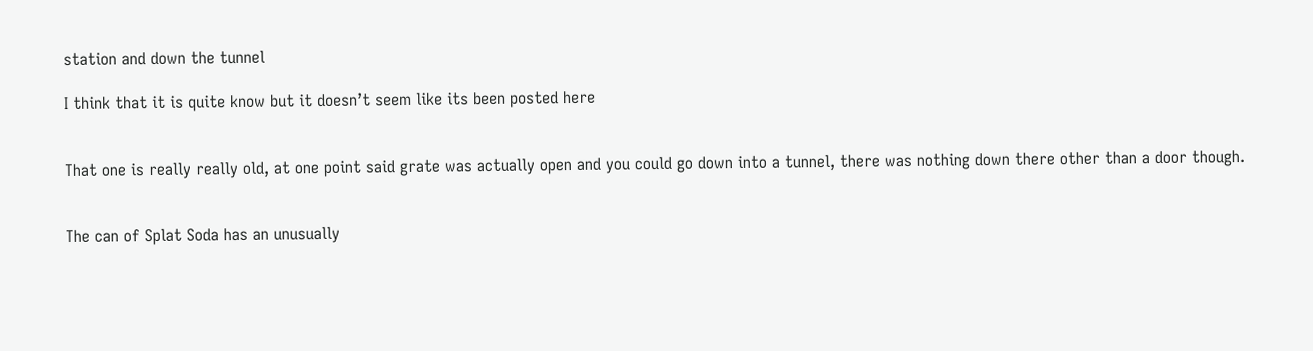station and down the tunnel

I think that it is quite know but it doesn’t seem like its been posted here


That one is really really old, at one point said grate was actually open and you could go down into a tunnel, there was nothing down there other than a door though.


The can of Splat Soda has an unusually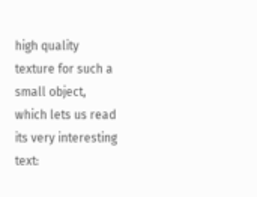high quality texture for such a small object, which lets us read its very interesting text: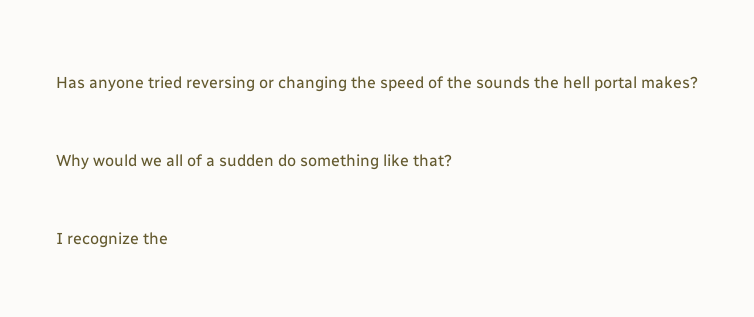Has anyone tried reversing or changing the speed of the sounds the hell portal makes?


Why would we all of a sudden do something like that?


I recognize the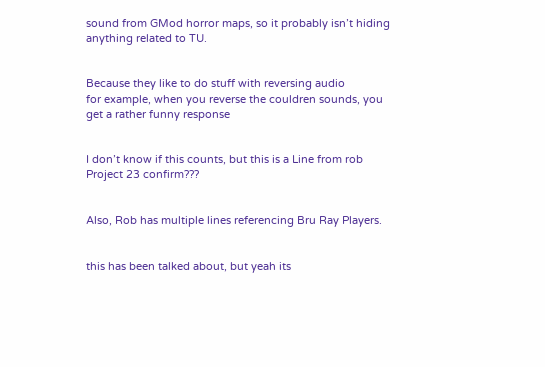sound from GMod horror maps, so it probably isn’t hiding anything related to TU.


Because they like to do stuff with reversing audio
for example, when you reverse the couldren sounds, you get a rather funny response


I don’t know if this counts, but this is a Line from rob
Project 23 confirm???


Also, Rob has multiple lines referencing Bru Ray Players.


this has been talked about, but yeah its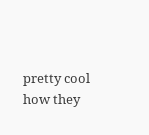pretty cool how they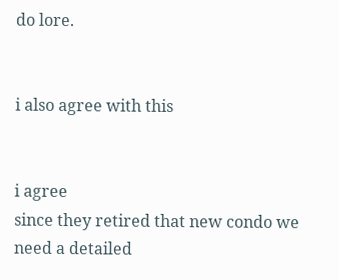do lore.


i also agree with this


i agree
since they retired that new condo we need a detailed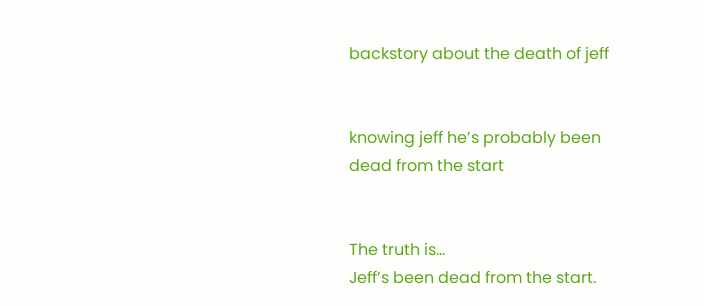backstory about the death of jeff


knowing jeff he’s probably been dead from the start


The truth is…
Jeff’s been dead from the start.